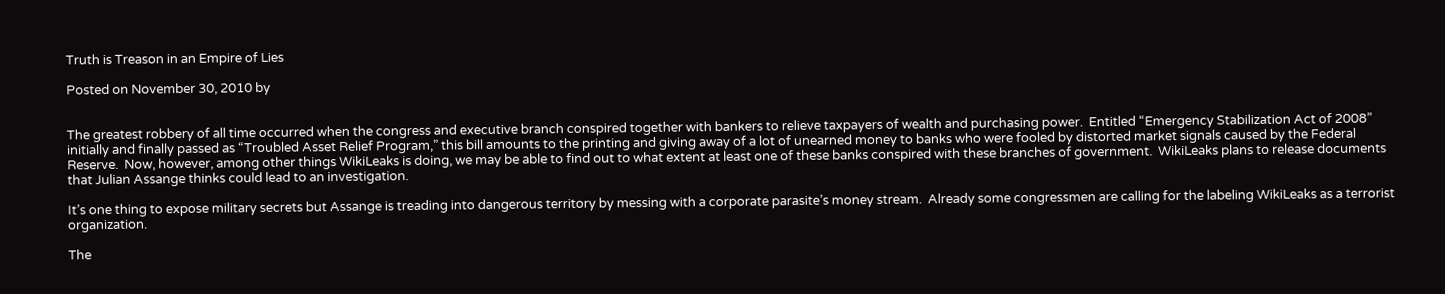Truth is Treason in an Empire of Lies

Posted on November 30, 2010 by


The greatest robbery of all time occurred when the congress and executive branch conspired together with bankers to relieve taxpayers of wealth and purchasing power.  Entitled “Emergency Stabilization Act of 2008” initially and finally passed as “Troubled Asset Relief Program,” this bill amounts to the printing and giving away of a lot of unearned money to banks who were fooled by distorted market signals caused by the Federal Reserve.  Now, however, among other things WikiLeaks is doing, we may be able to find out to what extent at least one of these banks conspired with these branches of government.  WikiLeaks plans to release documents that Julian Assange thinks could lead to an investigation.

It’s one thing to expose military secrets but Assange is treading into dangerous territory by messing with a corporate parasite’s money stream.  Already some congressmen are calling for the labeling WikiLeaks as a terrorist organization.

The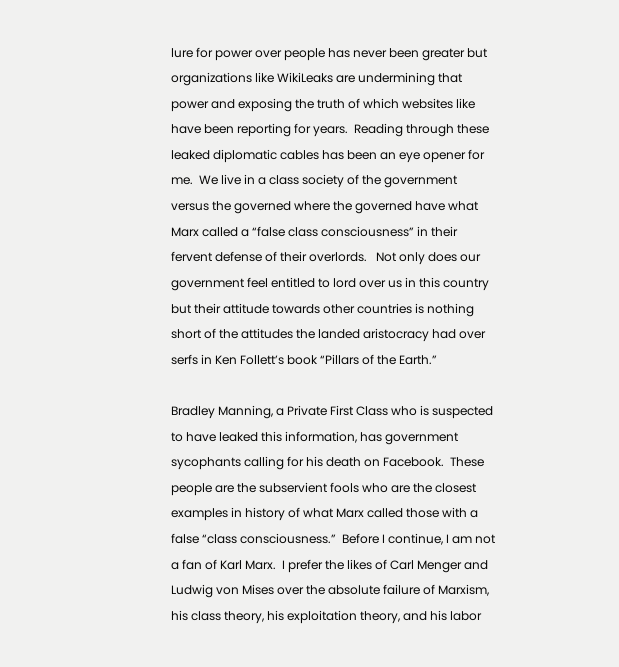lure for power over people has never been greater but organizations like WikiLeaks are undermining that power and exposing the truth of which websites like have been reporting for years.  Reading through these leaked diplomatic cables has been an eye opener for me.  We live in a class society of the government versus the governed where the governed have what Marx called a “false class consciousness” in their fervent defense of their overlords.   Not only does our government feel entitled to lord over us in this country but their attitude towards other countries is nothing short of the attitudes the landed aristocracy had over serfs in Ken Follett’s book “Pillars of the Earth.”

Bradley Manning, a Private First Class who is suspected to have leaked this information, has government sycophants calling for his death on Facebook.  These people are the subservient fools who are the closest examples in history of what Marx called those with a false “class consciousness.”  Before I continue, I am not a fan of Karl Marx.  I prefer the likes of Carl Menger and Ludwig von Mises over the absolute failure of Marxism, his class theory, his exploitation theory, and his labor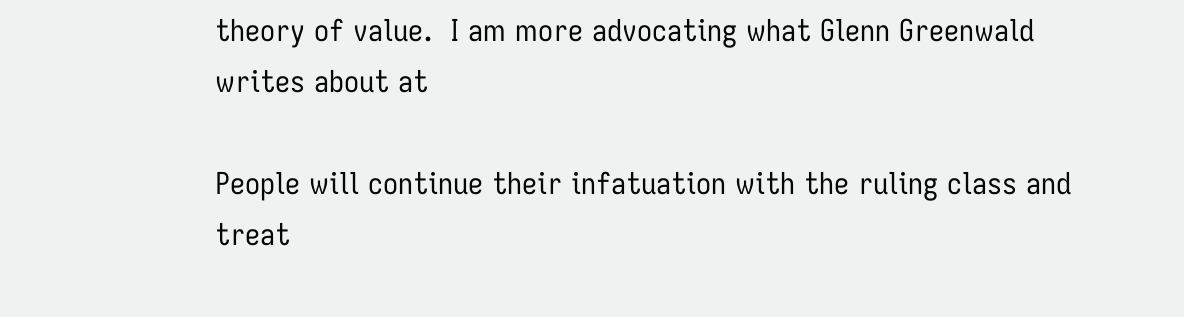theory of value.  I am more advocating what Glenn Greenwald writes about at

People will continue their infatuation with the ruling class and treat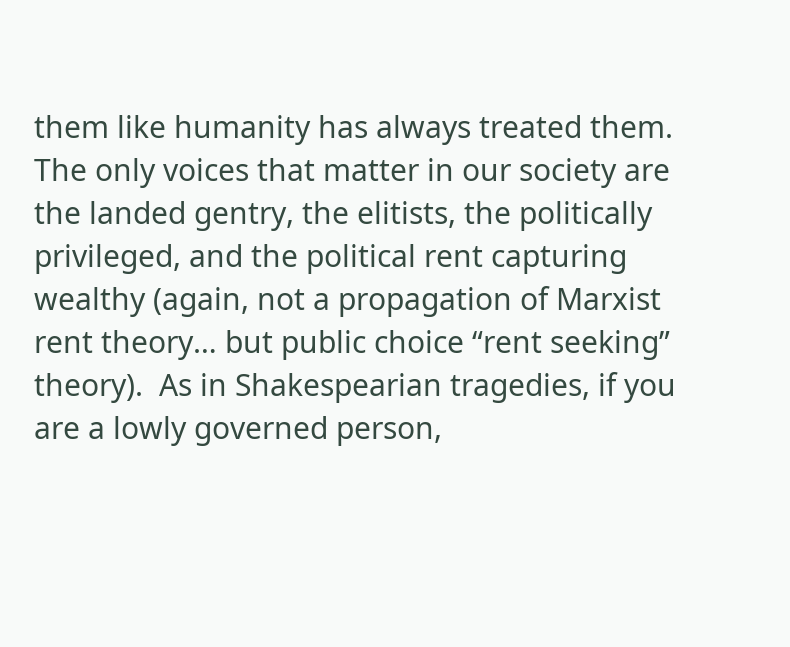them like humanity has always treated them.  The only voices that matter in our society are the landed gentry, the elitists, the politically privileged, and the political rent capturing wealthy (again, not a propagation of Marxist rent theory… but public choice “rent seeking” theory).  As in Shakespearian tragedies, if you are a lowly governed person,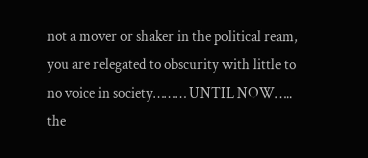not a mover or shaker in the political ream, you are relegated to obscurity with little to no voice in society……… UNTIL NOW….. the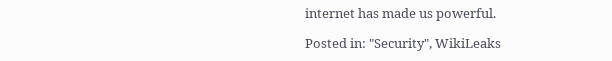internet has made us powerful.

Posted in: "Security", WikiLeaks